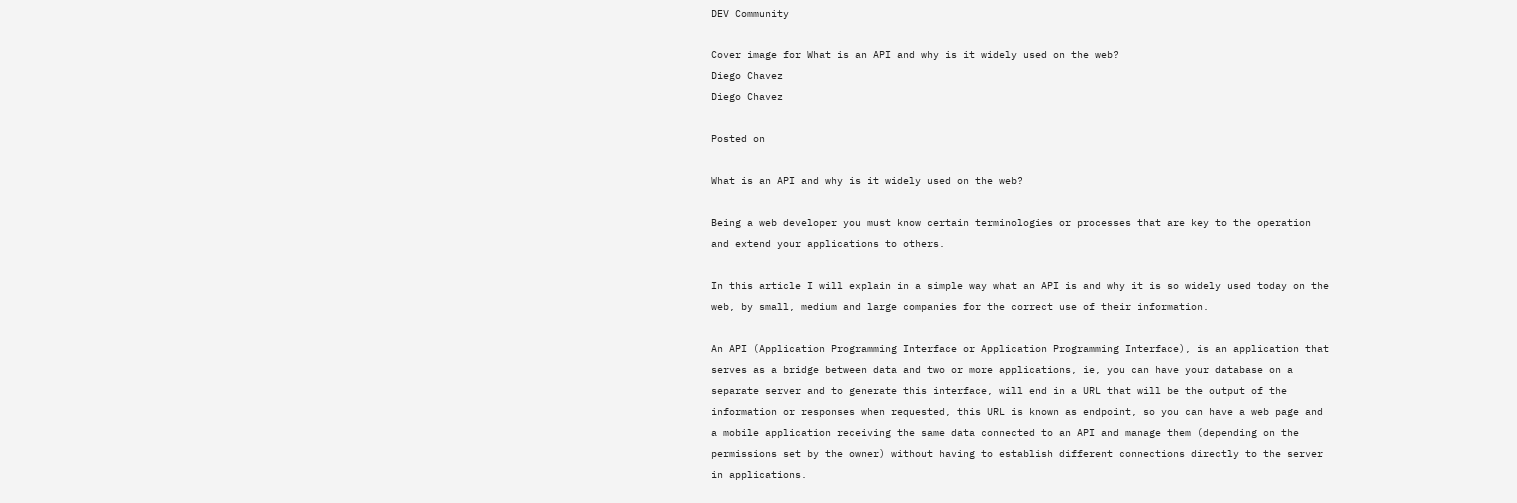DEV Community

Cover image for What is an API and why is it widely used on the web?
Diego Chavez
Diego Chavez

Posted on

What is an API and why is it widely used on the web?

Being a web developer you must know certain terminologies or processes that are key to the operation and extend your applications to others.

In this article I will explain in a simple way what an API is and why it is so widely used today on the web, by small, medium and large companies for the correct use of their information.

An API (Application Programming Interface or Application Programming Interface), is an application that serves as a bridge between data and two or more applications, ie, you can have your database on a separate server and to generate this interface, will end in a URL that will be the output of the information or responses when requested, this URL is known as endpoint, so you can have a web page and a mobile application receiving the same data connected to an API and manage them (depending on the permissions set by the owner) without having to establish different connections directly to the server in applications.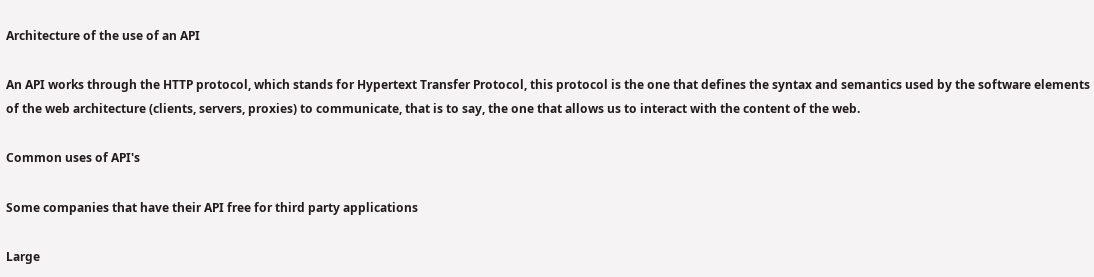Architecture of the use of an API

An API works through the HTTP protocol, which stands for Hypertext Transfer Protocol, this protocol is the one that defines the syntax and semantics used by the software elements of the web architecture (clients, servers, proxies) to communicate, that is to say, the one that allows us to interact with the content of the web.

Common uses of API's

Some companies that have their API free for third party applications

Large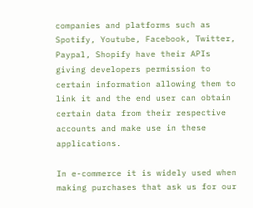companies and platforms such as Spotify, Youtube, Facebook, Twitter, Paypal, Shopify have their APIs giving developers permission to certain information allowing them to link it and the end user can obtain certain data from their respective accounts and make use in these applications.

In e-commerce it is widely used when making purchases that ask us for our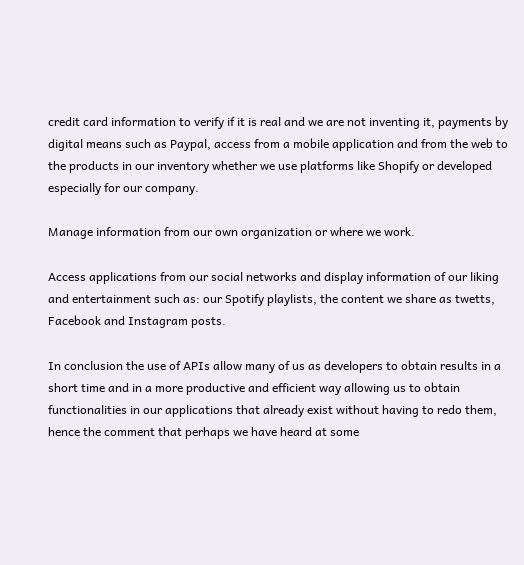credit card information to verify if it is real and we are not inventing it, payments by digital means such as Paypal, access from a mobile application and from the web to the products in our inventory whether we use platforms like Shopify or developed especially for our company.

Manage information from our own organization or where we work.

Access applications from our social networks and display information of our liking and entertainment such as: our Spotify playlists, the content we share as twetts, Facebook and Instagram posts.

In conclusion the use of APIs allow many of us as developers to obtain results in a short time and in a more productive and efficient way allowing us to obtain functionalities in our applications that already exist without having to redo them, hence the comment that perhaps we have heard at some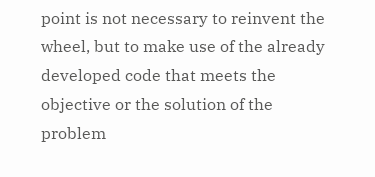point is not necessary to reinvent the wheel, but to make use of the already developed code that meets the objective or the solution of the problem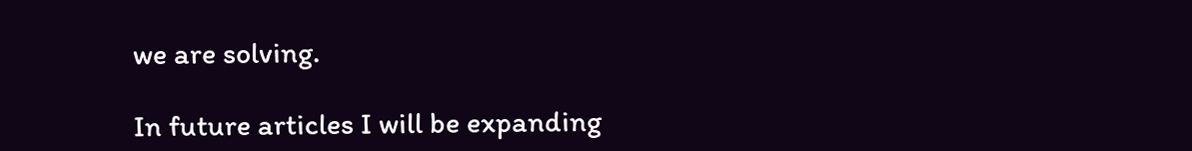we are solving.

In future articles I will be expanding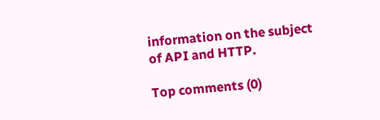information on the subject of API and HTTP.

Top comments (0)